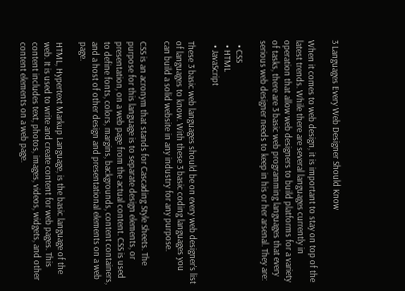3 Languages Every Web Designer Should Know

When it comes to web design, it is important to stay on top of the latest trends. While there are several languages currently in operation that allow web designers to build platforms for a variety of tasks, there are 3 basic web programming languages that every serious web designer needs to keep in his or her arsenal. They are:

  • CSS
  • HTML
  • JavaScript

These 3 basic web languages should be on every web designer’s list of languages to know. With these 3 basic coding languages you can build a solid website in any industry for any purpose.

CSS is an acronym that stands for Cascading Style Sheets. The purpose for this language is to separate design elements, or presentation, on a web page from the actual content. CSS is used to define fonts, colors, margins, backgrounds, content containers, and a host of other design and presentational elements on a web page.

HTML, Hypertext Markup Language, is the basic language of the web. It is used to write and create content for web pages. This content includes text, photos, images, videos, widgets, and other content elements on a web page.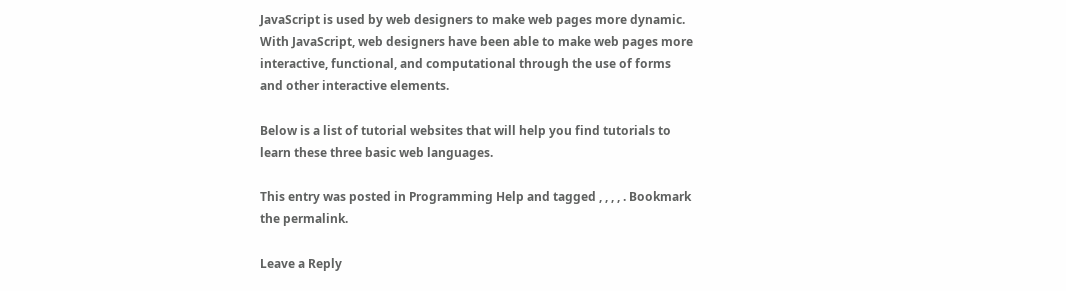JavaScript is used by web designers to make web pages more dynamic. With JavaScript, web designers have been able to make web pages more interactive, functional, and computational through the use of forms and other interactive elements.

Below is a list of tutorial websites that will help you find tutorials to learn these three basic web languages.

This entry was posted in Programming Help and tagged , , , , . Bookmark the permalink.

Leave a Reply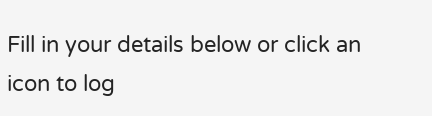Fill in your details below or click an icon to log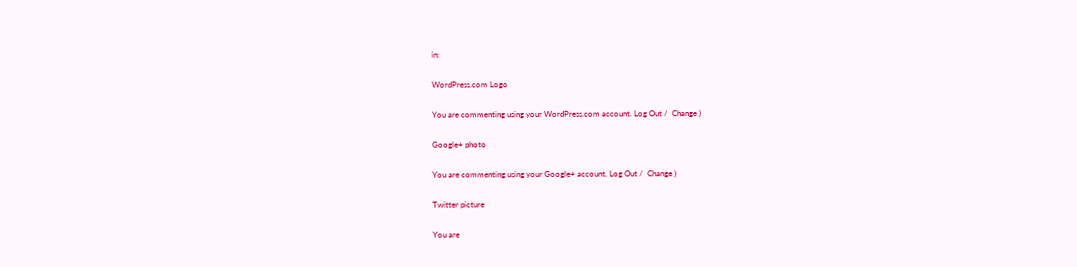in:

WordPress.com Logo

You are commenting using your WordPress.com account. Log Out /  Change )

Google+ photo

You are commenting using your Google+ account. Log Out /  Change )

Twitter picture

You are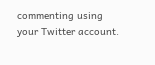commenting using your Twitter account.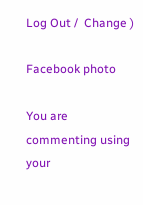Log Out /  Change )

Facebook photo

You are commenting using your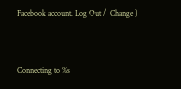Facebook account. Log Out /  Change )


Connecting to %s